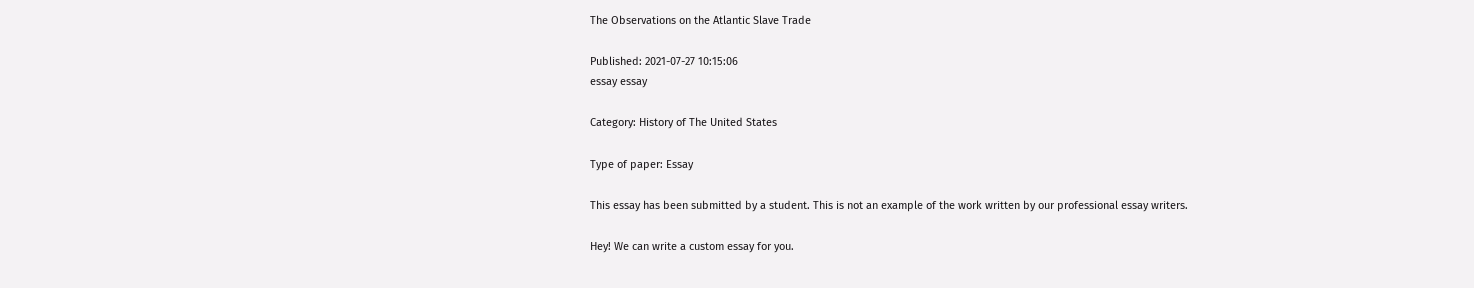The Observations on the Atlantic Slave Trade

Published: 2021-07-27 10:15:06
essay essay

Category: History of The United States

Type of paper: Essay

This essay has been submitted by a student. This is not an example of the work written by our professional essay writers.

Hey! We can write a custom essay for you.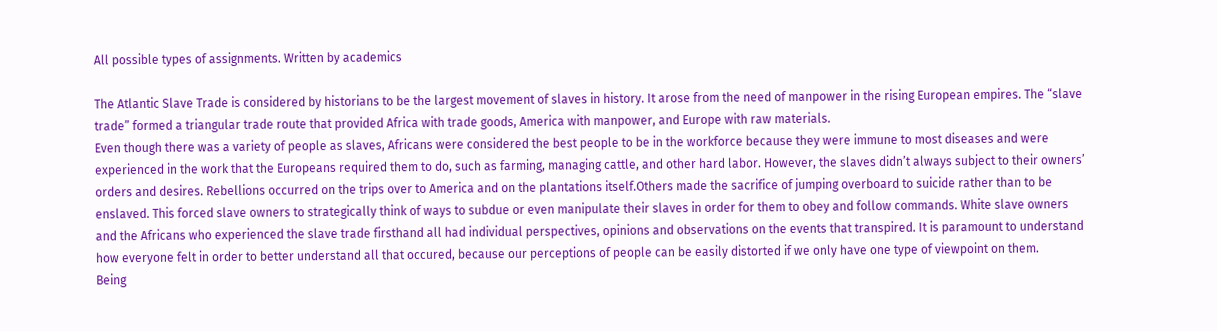All possible types of assignments. Written by academics

The Atlantic Slave Trade is considered by historians to be the largest movement of slaves in history. It arose from the need of manpower in the rising European empires. The “slave trade” formed a triangular trade route that provided Africa with trade goods, America with manpower, and Europe with raw materials.
Even though there was a variety of people as slaves, Africans were considered the best people to be in the workforce because they were immune to most diseases and were experienced in the work that the Europeans required them to do, such as farming, managing cattle, and other hard labor. However, the slaves didn’t always subject to their owners’ orders and desires. Rebellions occurred on the trips over to America and on the plantations itself.Others made the sacrifice of jumping overboard to suicide rather than to be enslaved. This forced slave owners to strategically think of ways to subdue or even manipulate their slaves in order for them to obey and follow commands. White slave owners and the Africans who experienced the slave trade firsthand all had individual perspectives, opinions and observations on the events that transpired. It is paramount to understand how everyone felt in order to better understand all that occured, because our perceptions of people can be easily distorted if we only have one type of viewpoint on them.
Being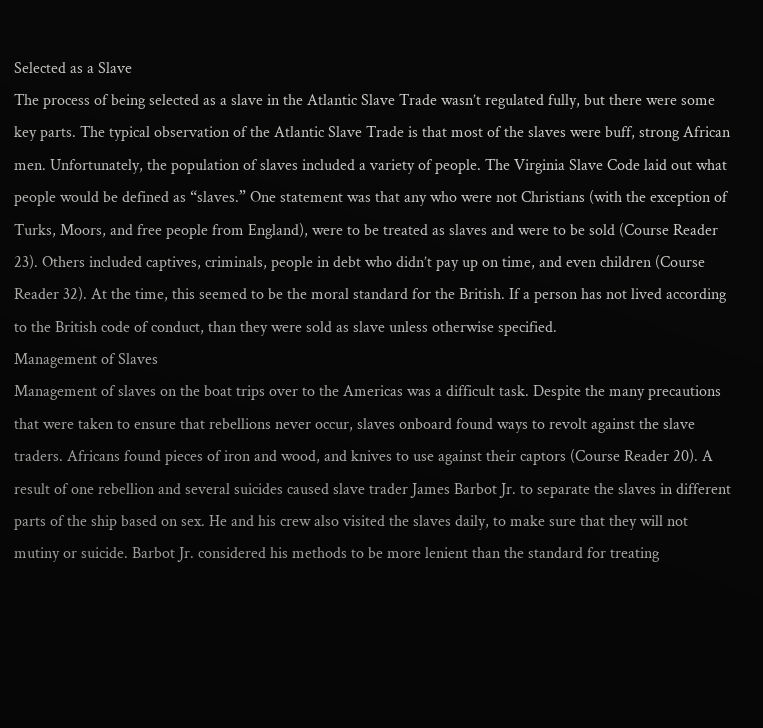Selected as a Slave
The process of being selected as a slave in the Atlantic Slave Trade wasn’t regulated fully, but there were some key parts. The typical observation of the Atlantic Slave Trade is that most of the slaves were buff, strong African men. Unfortunately, the population of slaves included a variety of people. The Virginia Slave Code laid out what people would be defined as “slaves.” One statement was that any who were not Christians (with the exception of Turks, Moors, and free people from England), were to be treated as slaves and were to be sold (Course Reader 23). Others included captives, criminals, people in debt who didn’t pay up on time, and even children (Course Reader 32). At the time, this seemed to be the moral standard for the British. If a person has not lived according to the British code of conduct, than they were sold as slave unless otherwise specified.
Management of Slaves
Management of slaves on the boat trips over to the Americas was a difficult task. Despite the many precautions that were taken to ensure that rebellions never occur, slaves onboard found ways to revolt against the slave traders. Africans found pieces of iron and wood, and knives to use against their captors (Course Reader 20). A result of one rebellion and several suicides caused slave trader James Barbot Jr. to separate the slaves in different parts of the ship based on sex. He and his crew also visited the slaves daily, to make sure that they will not mutiny or suicide. Barbot Jr. considered his methods to be more lenient than the standard for treating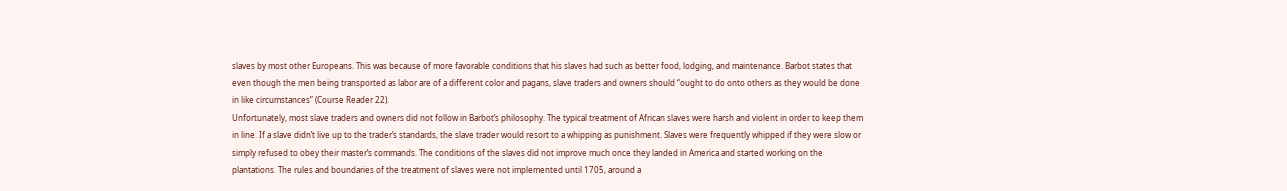slaves by most other Europeans. This was because of more favorable conditions that his slaves had such as better food, lodging, and maintenance. Barbot states that even though the men being transported as labor are of a different color and pagans, slave traders and owners should “ought to do onto others as they would be done in like circumstances” (Course Reader 22).
Unfortunately, most slave traders and owners did not follow in Barbot’s philosophy. The typical treatment of African slaves were harsh and violent in order to keep them in line. If a slave didn’t live up to the trader’s standards, the slave trader would resort to a whipping as punishment. Slaves were frequently whipped if they were slow or simply refused to obey their master’s commands. The conditions of the slaves did not improve much once they landed in America and started working on the plantations. The rules and boundaries of the treatment of slaves were not implemented until 1705, around a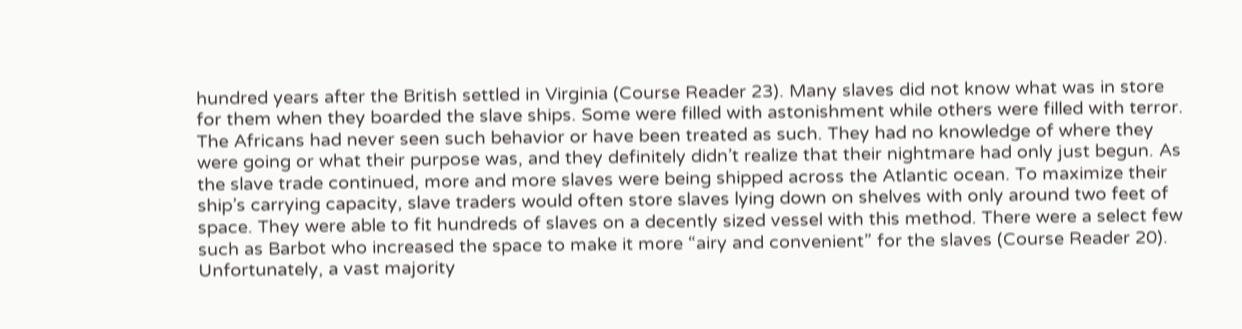hundred years after the British settled in Virginia (Course Reader 23). Many slaves did not know what was in store for them when they boarded the slave ships. Some were filled with astonishment while others were filled with terror. The Africans had never seen such behavior or have been treated as such. They had no knowledge of where they were going or what their purpose was, and they definitely didn’t realize that their nightmare had only just begun. As the slave trade continued, more and more slaves were being shipped across the Atlantic ocean. To maximize their ship’s carrying capacity, slave traders would often store slaves lying down on shelves with only around two feet of space. They were able to fit hundreds of slaves on a decently sized vessel with this method. There were a select few such as Barbot who increased the space to make it more “airy and convenient” for the slaves (Course Reader 20). Unfortunately, a vast majority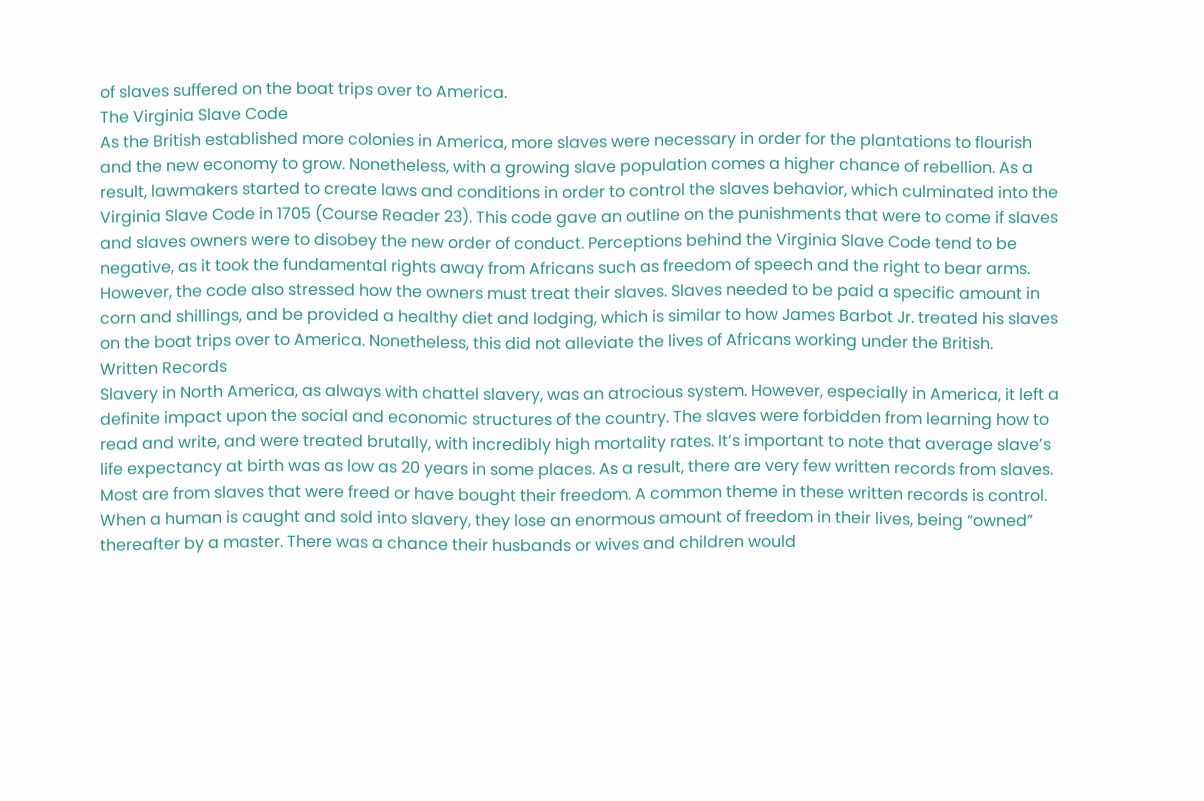of slaves suffered on the boat trips over to America.
The Virginia Slave Code
As the British established more colonies in America, more slaves were necessary in order for the plantations to flourish and the new economy to grow. Nonetheless, with a growing slave population comes a higher chance of rebellion. As a result, lawmakers started to create laws and conditions in order to control the slaves behavior, which culminated into the Virginia Slave Code in 1705 (Course Reader 23). This code gave an outline on the punishments that were to come if slaves and slaves owners were to disobey the new order of conduct. Perceptions behind the Virginia Slave Code tend to be negative, as it took the fundamental rights away from Africans such as freedom of speech and the right to bear arms. However, the code also stressed how the owners must treat their slaves. Slaves needed to be paid a specific amount in corn and shillings, and be provided a healthy diet and lodging, which is similar to how James Barbot Jr. treated his slaves on the boat trips over to America. Nonetheless, this did not alleviate the lives of Africans working under the British.
Written Records
Slavery in North America, as always with chattel slavery, was an atrocious system. However, especially in America, it left a definite impact upon the social and economic structures of the country. The slaves were forbidden from learning how to read and write, and were treated brutally, with incredibly high mortality rates. It’s important to note that average slave’s life expectancy at birth was as low as 20 years in some places. As a result, there are very few written records from slaves. Most are from slaves that were freed or have bought their freedom. A common theme in these written records is control. When a human is caught and sold into slavery, they lose an enormous amount of freedom in their lives, being “owned” thereafter by a master. There was a chance their husbands or wives and children would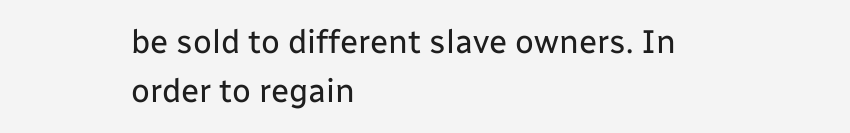be sold to different slave owners. In order to regain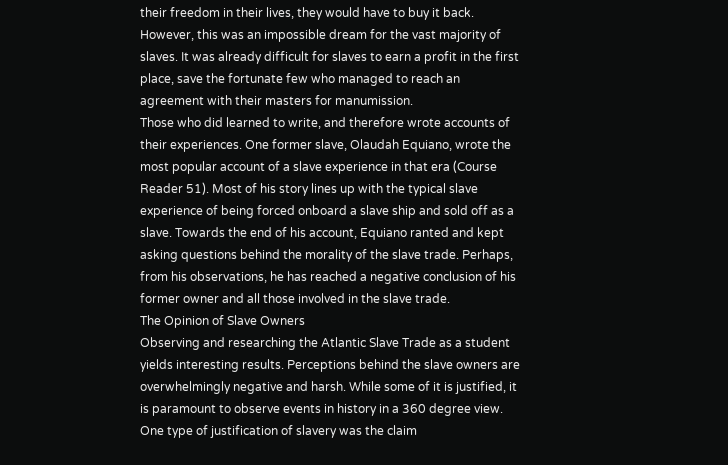their freedom in their lives, they would have to buy it back. However, this was an impossible dream for the vast majority of slaves. It was already difficult for slaves to earn a profit in the first place, save the fortunate few who managed to reach an agreement with their masters for manumission.
Those who did learned to write, and therefore wrote accounts of their experiences. One former slave, Olaudah Equiano, wrote the most popular account of a slave experience in that era (Course Reader 51). Most of his story lines up with the typical slave experience of being forced onboard a slave ship and sold off as a slave. Towards the end of his account, Equiano ranted and kept asking questions behind the morality of the slave trade. Perhaps, from his observations, he has reached a negative conclusion of his former owner and all those involved in the slave trade.
The Opinion of Slave Owners
Observing and researching the Atlantic Slave Trade as a student yields interesting results. Perceptions behind the slave owners are overwhelmingly negative and harsh. While some of it is justified, it is paramount to observe events in history in a 360 degree view. One type of justification of slavery was the claim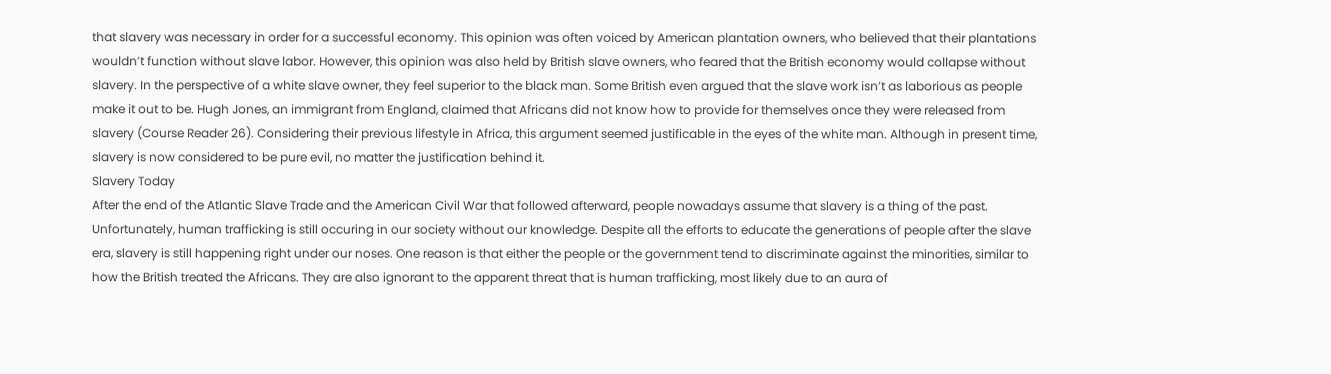that slavery was necessary in order for a successful economy. This opinion was often voiced by American plantation owners, who believed that their plantations wouldn’t function without slave labor. However, this opinion was also held by British slave owners, who feared that the British economy would collapse without slavery. In the perspective of a white slave owner, they feel superior to the black man. Some British even argued that the slave work isn’t as laborious as people make it out to be. Hugh Jones, an immigrant from England, claimed that Africans did not know how to provide for themselves once they were released from slavery (Course Reader 26). Considering their previous lifestyle in Africa, this argument seemed justificable in the eyes of the white man. Although in present time, slavery is now considered to be pure evil, no matter the justification behind it.
Slavery Today
After the end of the Atlantic Slave Trade and the American Civil War that followed afterward, people nowadays assume that slavery is a thing of the past. Unfortunately, human trafficking is still occuring in our society without our knowledge. Despite all the efforts to educate the generations of people after the slave era, slavery is still happening right under our noses. One reason is that either the people or the government tend to discriminate against the minorities, similar to how the British treated the Africans. They are also ignorant to the apparent threat that is human trafficking, most likely due to an aura of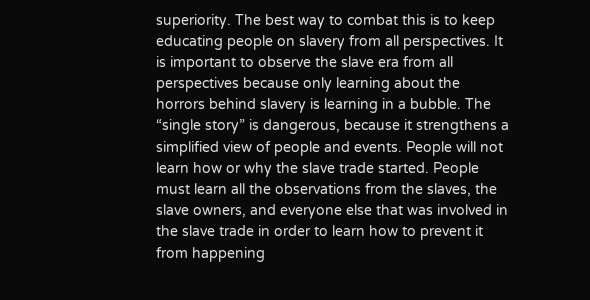superiority. The best way to combat this is to keep educating people on slavery from all perspectives. It is important to observe the slave era from all perspectives because only learning about the horrors behind slavery is learning in a bubble. The “single story” is dangerous, because it strengthens a simplified view of people and events. People will not learn how or why the slave trade started. People must learn all the observations from the slaves, the slave owners, and everyone else that was involved in the slave trade in order to learn how to prevent it from happening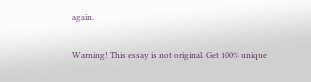again.

Warning! This essay is not original. Get 100% unique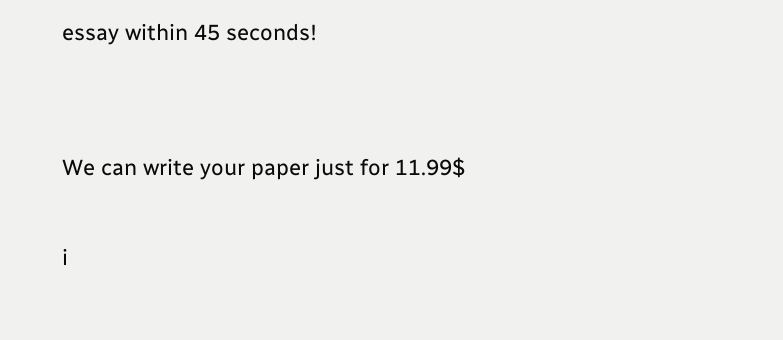essay within 45 seconds!


We can write your paper just for 11.99$

i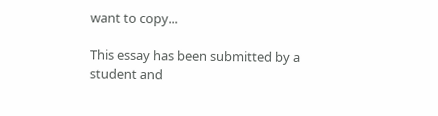want to copy...

This essay has been submitted by a student and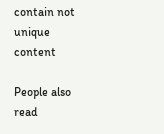contain not unique content

People also read